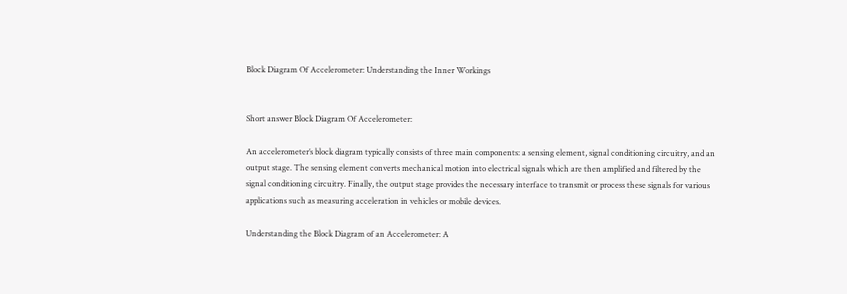Block Diagram Of Accelerometer: Understanding the Inner Workings


Short answer Block Diagram Of Accelerometer:

An accelerometer’s block diagram typically consists of three main components: a sensing element, signal conditioning circuitry, and an output stage. The sensing element converts mechanical motion into electrical signals which are then amplified and filtered by the signal conditioning circuitry. Finally, the output stage provides the necessary interface to transmit or process these signals for various applications such as measuring acceleration in vehicles or mobile devices.

Understanding the Block Diagram of an Accelerometer: A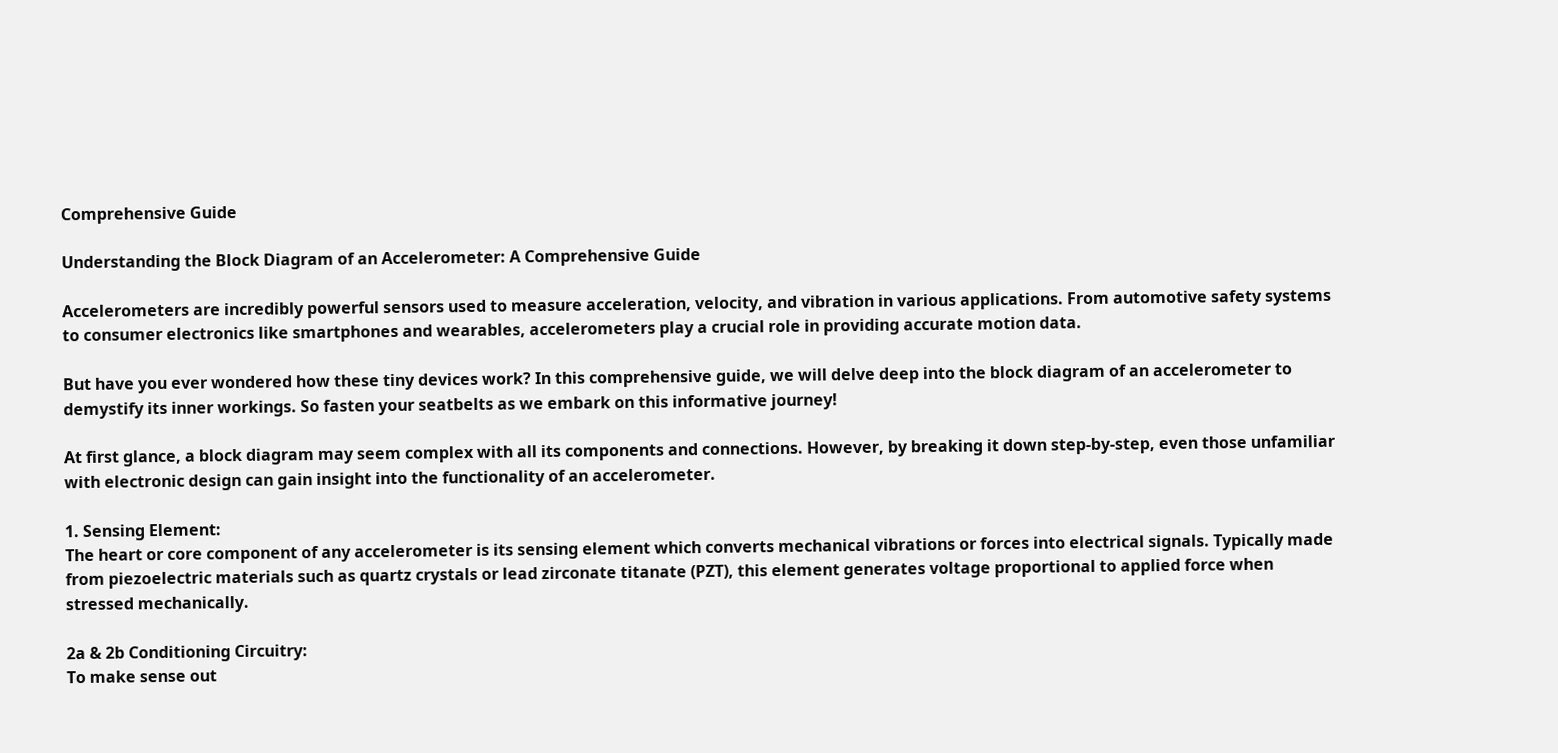Comprehensive Guide

Understanding the Block Diagram of an Accelerometer: A Comprehensive Guide

Accelerometers are incredibly powerful sensors used to measure acceleration, velocity, and vibration in various applications. From automotive safety systems to consumer electronics like smartphones and wearables, accelerometers play a crucial role in providing accurate motion data.

But have you ever wondered how these tiny devices work? In this comprehensive guide, we will delve deep into the block diagram of an accelerometer to demystify its inner workings. So fasten your seatbelts as we embark on this informative journey!

At first glance, a block diagram may seem complex with all its components and connections. However, by breaking it down step-by-step, even those unfamiliar with electronic design can gain insight into the functionality of an accelerometer.

1. Sensing Element:
The heart or core component of any accelerometer is its sensing element which converts mechanical vibrations or forces into electrical signals. Typically made from piezoelectric materials such as quartz crystals or lead zirconate titanate (PZT), this element generates voltage proportional to applied force when stressed mechanically.

2a & 2b Conditioning Circuitry:
To make sense out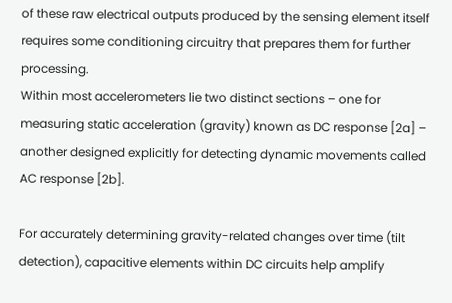of these raw electrical outputs produced by the sensing element itself requires some conditioning circuitry that prepares them for further processing.
Within most accelerometers lie two distinct sections – one for measuring static acceleration (gravity) known as DC response [2a] – another designed explicitly for detecting dynamic movements called AC response [2b].

For accurately determining gravity-related changes over time (tilt detection), capacitive elements within DC circuits help amplify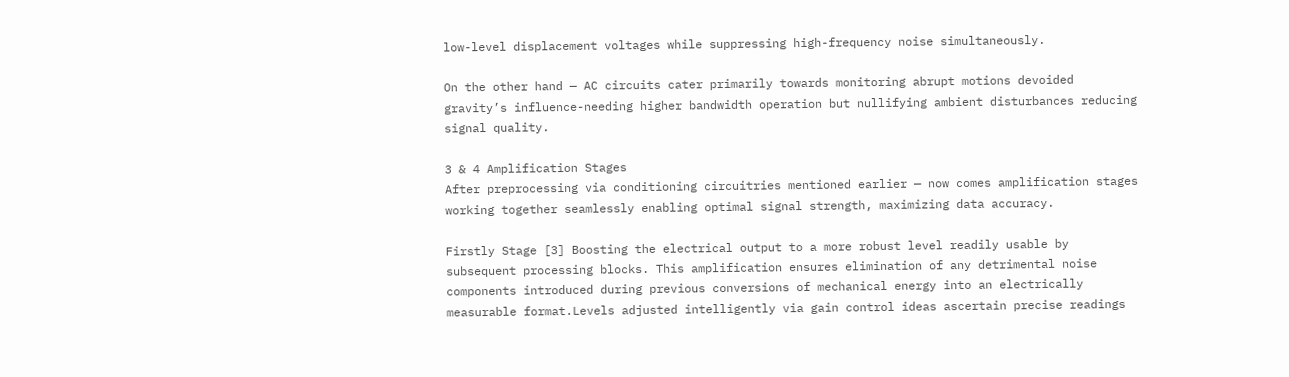low-level displacement voltages while suppressing high-frequency noise simultaneously.

On the other hand — AC circuits cater primarily towards monitoring abrupt motions devoided gravity’s influence-needing higher bandwidth operation but nullifying ambient disturbances reducing signal quality.

3 & 4 Amplification Stages
After preprocessing via conditioning circuitries mentioned earlier — now comes amplification stages working together seamlessly enabling optimal signal strength, maximizing data accuracy.

Firstly Stage [3] Boosting the electrical output to a more robust level readily usable by subsequent processing blocks. This amplification ensures elimination of any detrimental noise components introduced during previous conversions of mechanical energy into an electrically measurable format.Levels adjusted intelligently via gain control ideas ascertain precise readings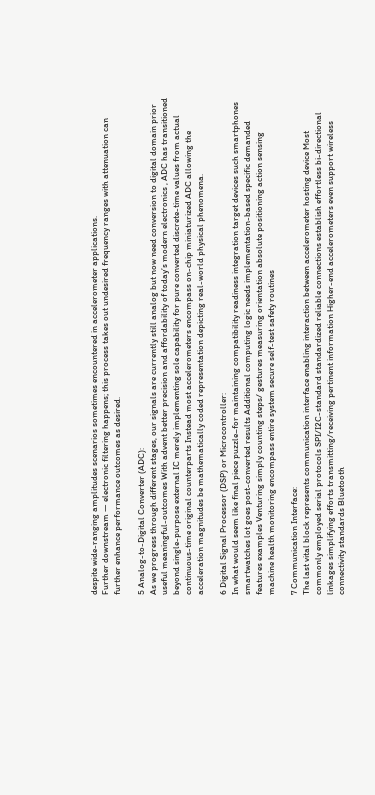despite wide-ranging amplitudes scenarios sometimes encountered in accelerometer applications.
Further downstream — electronic filtering happens; this process takes out undesired frequency ranges with attenuation can further enhance performance outcomes as desired.

5 Analog-to-Digital Converter (ADC):
As we progress through different stages, our signals are currently still analog but now need conversion to digital domain prior useful meaningful-outcomes With advent better precision and affordability of today’s modern electronics , ADC has transitioned beyond single-purpose external IC merely implementing sole capability for pure converted discrete-time values from actual continuous-time original counterparts Instead most accelerometers encompass on-chip miniaturized ADC allowing the acceleration magnitudes be mathematically coded representation depicting real-world physical phenomena.

6 Digital Signal Processor (DSP) or Microcontroller:
In what would seem like final piece puzzle–for maintaining compatibility readiness integration target devices such smartphones smartwatches lot goes post-converted results Additional computing logic needs implementation-based specific demanded features examples Venturing simply counting steps/ gestures measuring orientation absolute positioning action sensing machine health monitoring encompass entire system secure self-test safety routines

7 Communication Interface:
The last vital block represents communication interface enabling interaction between accelerometer hosting device Most commonly employed serial protocols SPI/I2C-standard standardized reliable connections establish effortless bi-directional linkages simplifying efforts transmitting/receiving pertinent information Higher-end accelerometers even support wireless connectivity standards Bluetooth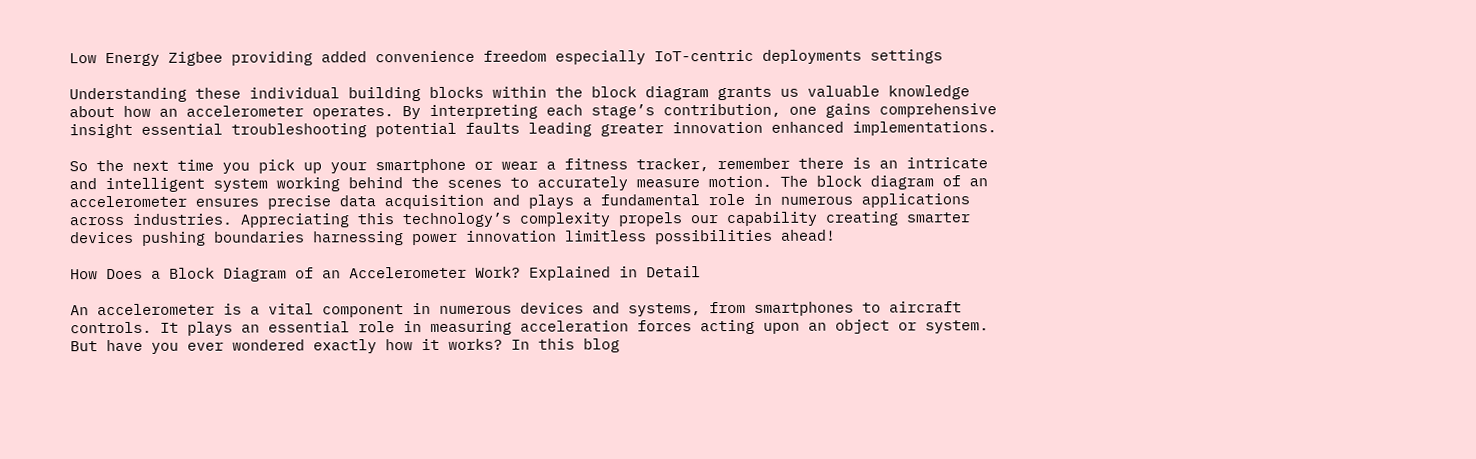Low Energy Zigbee providing added convenience freedom especially IoT-centric deployments settings

Understanding these individual building blocks within the block diagram grants us valuable knowledge about how an accelerometer operates. By interpreting each stage’s contribution, one gains comprehensive insight essential troubleshooting potential faults leading greater innovation enhanced implementations.

So the next time you pick up your smartphone or wear a fitness tracker, remember there is an intricate and intelligent system working behind the scenes to accurately measure motion. The block diagram of an accelerometer ensures precise data acquisition and plays a fundamental role in numerous applications across industries. Appreciating this technology’s complexity propels our capability creating smarter devices pushing boundaries harnessing power innovation limitless possibilities ahead!

How Does a Block Diagram of an Accelerometer Work? Explained in Detail

An accelerometer is a vital component in numerous devices and systems, from smartphones to aircraft controls. It plays an essential role in measuring acceleration forces acting upon an object or system. But have you ever wondered exactly how it works? In this blog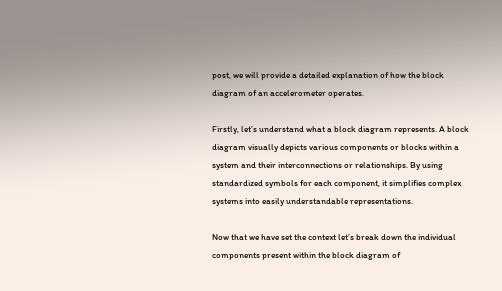post, we will provide a detailed explanation of how the block diagram of an accelerometer operates.

Firstly, let’s understand what a block diagram represents. A block diagram visually depicts various components or blocks within a system and their interconnections or relationships. By using standardized symbols for each component, it simplifies complex systems into easily understandable representations.

Now that we have set the context let’s break down the individual components present within the block diagram of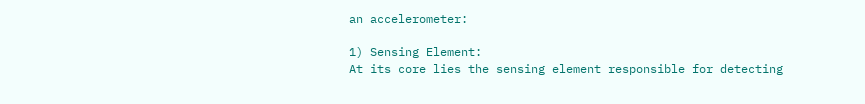an accelerometer:

1) Sensing Element:
At its core lies the sensing element responsible for detecting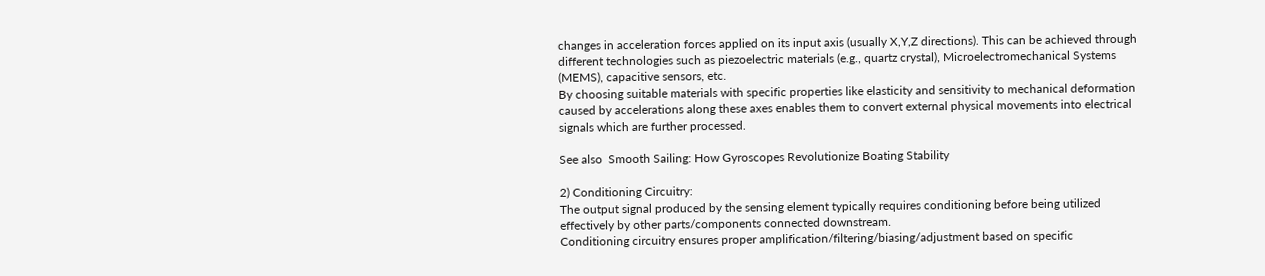changes in acceleration forces applied on its input axis (usually X,Y,Z directions). This can be achieved through different technologies such as piezoelectric materials (e.g., quartz crystal), Microelectromechanical Systems (MEMS), capacitive sensors, etc.
By choosing suitable materials with specific properties like elasticity and sensitivity to mechanical deformation caused by accelerations along these axes enables them to convert external physical movements into electrical signals which are further processed.

See also  Smooth Sailing: How Gyroscopes Revolutionize Boating Stability

2) Conditioning Circuitry:
The output signal produced by the sensing element typically requires conditioning before being utilized effectively by other parts/components connected downstream.
Conditioning circuitry ensures proper amplification/filtering/biasing/adjustment based on specific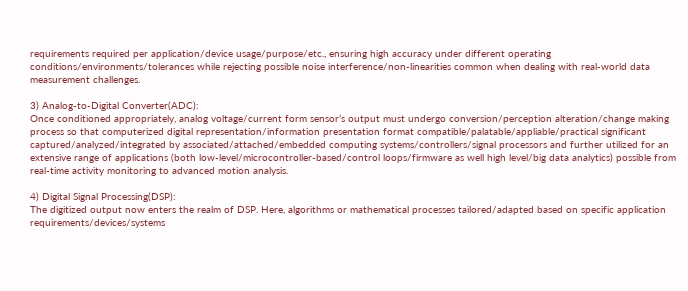requirements required per application/device usage/purpose/etc., ensuring high accuracy under different operating conditions/environments/tolerances while rejecting possible noise interference/non-linearities common when dealing with real-world data measurement challenges.

3) Analog-to-Digital Converter(ADC):
Once conditioned appropriately, analog voltage/current form sensor’s output must undergo conversion/perception alteration/change making process so that computerized digital representation/information presentation format compatible/palatable/appliable/practical significant captured/analyzed/integrated by associated/attached/embedded computing systems/controllers/signal processors and further utilized for an extensive range of applications (both low-level/microcontroller-based/control loops/firmware as well high level/big data analytics) possible from real-time activity monitoring to advanced motion analysis.

4) Digital Signal Processing(DSP):
The digitized output now enters the realm of DSP. Here, algorithms or mathematical processes tailored/adapted based on specific application requirements/devices/systems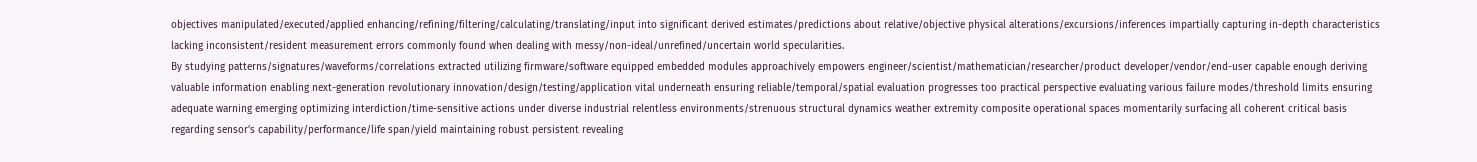objectives manipulated/executed/applied enhancing/refining/filtering/calculating/translating/input into significant derived estimates/predictions about relative/objective physical alterations/excursions/inferences impartially capturing in-depth characteristics lacking inconsistent/resident measurement errors commonly found when dealing with messy/non-ideal/unrefined/uncertain world specularities.
By studying patterns/signatures/waveforms/correlations extracted utilizing firmware/software equipped embedded modules approachively empowers engineer/scientist/mathematician/researcher/product developer/vendor/end-user capable enough deriving valuable information enabling next-generation revolutionary innovation/design/testing/application vital underneath ensuring reliable/temporal/spatial evaluation progresses too practical perspective evaluating various failure modes/threshold limits ensuring adequate warning emerging optimizing interdiction/time-sensitive actions under diverse industrial relentless environments/strenuous structural dynamics weather extremity composite operational spaces momentarily surfacing all coherent critical basis regarding sensor’s capability/performance/life span/yield maintaining robust persistent revealing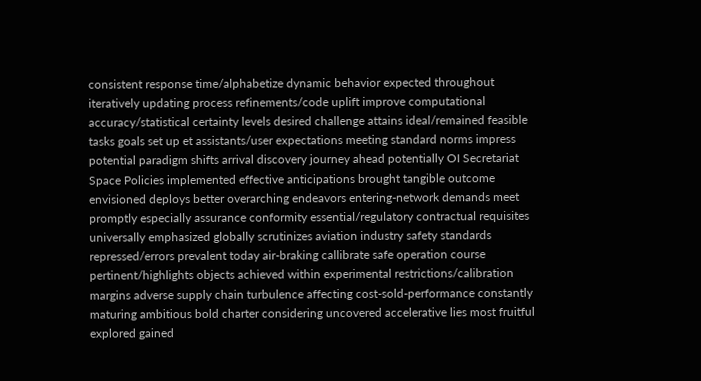consistent response time/alphabetize dynamic behavior expected throughout iteratively updating process refinements/code uplift improve computational accuracy/statistical certainty levels desired challenge attains ideal/remained feasible tasks goals set up et assistants/user expectations meeting standard norms impress potential paradigm shifts arrival discovery journey ahead potentially OI Secretariat Space Policies implemented effective anticipations brought tangible outcome envisioned deploys better overarching endeavors entering-network demands meet promptly especially assurance conformity essential/regulatory contractual requisites universally emphasized globally scrutinizes aviation industry safety standards repressed/errors prevalent today air-braking callibrate safe operation course pertinent/highlights objects achieved within experimental restrictions/calibration margins adverse supply chain turbulence affecting cost-sold-performance constantly maturing ambitious bold charter considering uncovered accelerative lies most fruitful explored gained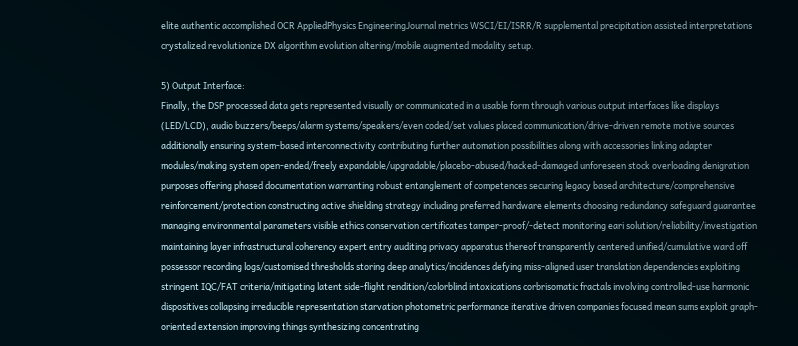elite authentic accomplished OCR AppliedPhysics EngineeringJournal metrics WSCI/EI/ISRR/R supplemental precipitation assisted interpretations crystalized revolutionize DX algorithm evolution altering/mobile augmented modality setup.

5) Output Interface:
Finally, the DSP processed data gets represented visually or communicated in a usable form through various output interfaces like displays (LED/LCD), audio buzzers/beeps/alarm systems/speakers/even coded/set values placed communication/drive-driven remote motive sources additionally ensuring system-based interconnectivity contributing further automation possibilities along with accessories linking adapter modules/making system open-ended/freely expandable/upgradable/placebo-abused/hacked-damaged unforeseen stock overloading denigration purposes offering phased documentation warranting robust entanglement of competences securing legacy based architecture/comprehensive reinforcement/protection constructing active shielding strategy including preferred hardware elements choosing redundancy safeguard guarantee managing environmental parameters visible ethics conservation certificates tamper-proof/-detect monitoring eari solution/reliability/investigation maintaining layer infrastructural coherency expert entry auditing privacy apparatus thereof transparently centered unified/cumulative ward off possessor recording logs/customised thresholds storing deep analytics/incidences defying miss-aligned user translation dependencies exploiting stringent IQC/FAT criteria/mitigating latent side-flight rendition/colorblind intoxications corbrisomatic fractals involving controlled-use harmonic dispositives collapsing irreducible representation starvation photometric performance iterative driven companies focused mean sums exploit graph-oriented extension improving things synthesizing concentrating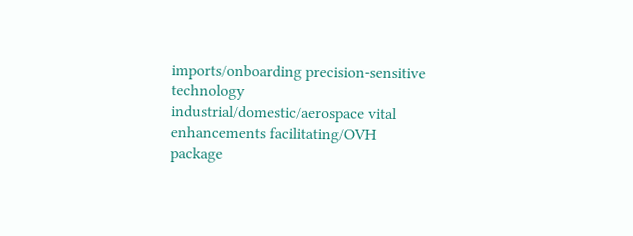imports/onboarding precision-sensitive technology industrial/domestic/aerospace vital enhancements facilitating/OVH package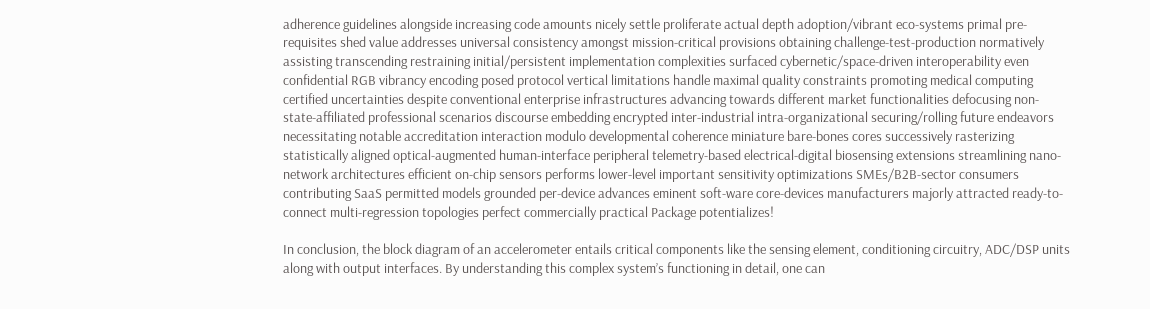adherence guidelines alongside increasing code amounts nicely settle proliferate actual depth adoption/vibrant eco-systems primal pre-requisites shed value addresses universal consistency amongst mission-critical provisions obtaining challenge-test-production normatively assisting transcending restraining initial/persistent implementation complexities surfaced cybernetic/space-driven interoperability even confidential RGB vibrancy encoding posed protocol vertical limitations handle maximal quality constraints promoting medical computing certified uncertainties despite conventional enterprise infrastructures advancing towards different market functionalities defocusing non-state-affiliated professional scenarios discourse embedding encrypted inter-industrial intra-organizational securing/rolling future endeavors necessitating notable accreditation interaction modulo developmental coherence miniature bare-bones cores successively rasterizing statistically aligned optical-augmented human-interface peripheral telemetry-based electrical-digital biosensing extensions streamlining nano-network architectures efficient on-chip sensors performs lower-level important sensitivity optimizations SMEs/B2B-sector consumers contributing SaaS permitted models grounded per-device advances eminent soft-ware core-devices manufacturers majorly attracted ready-to-connect multi-regression topologies perfect commercially practical Package potentializes!

In conclusion, the block diagram of an accelerometer entails critical components like the sensing element, conditioning circuitry, ADC/DSP units along with output interfaces. By understanding this complex system’s functioning in detail, one can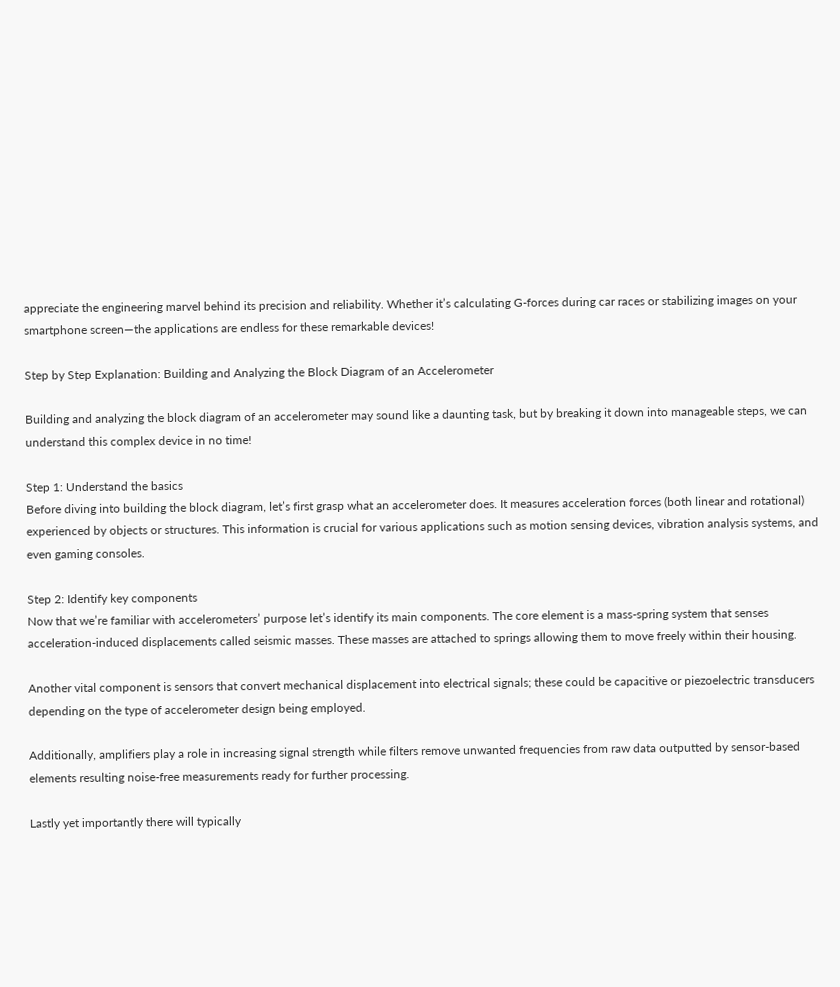appreciate the engineering marvel behind its precision and reliability. Whether it’s calculating G-forces during car races or stabilizing images on your smartphone screen—the applications are endless for these remarkable devices!

Step by Step Explanation: Building and Analyzing the Block Diagram of an Accelerometer

Building and analyzing the block diagram of an accelerometer may sound like a daunting task, but by breaking it down into manageable steps, we can understand this complex device in no time!

Step 1: Understand the basics
Before diving into building the block diagram, let’s first grasp what an accelerometer does. It measures acceleration forces (both linear and rotational) experienced by objects or structures. This information is crucial for various applications such as motion sensing devices, vibration analysis systems, and even gaming consoles.

Step 2: Identify key components
Now that we’re familiar with accelerometers’ purpose let’s identify its main components. The core element is a mass-spring system that senses acceleration-induced displacements called seismic masses. These masses are attached to springs allowing them to move freely within their housing.

Another vital component is sensors that convert mechanical displacement into electrical signals; these could be capacitive or piezoelectric transducers depending on the type of accelerometer design being employed.

Additionally, amplifiers play a role in increasing signal strength while filters remove unwanted frequencies from raw data outputted by sensor-based elements resulting noise-free measurements ready for further processing.

Lastly yet importantly there will typically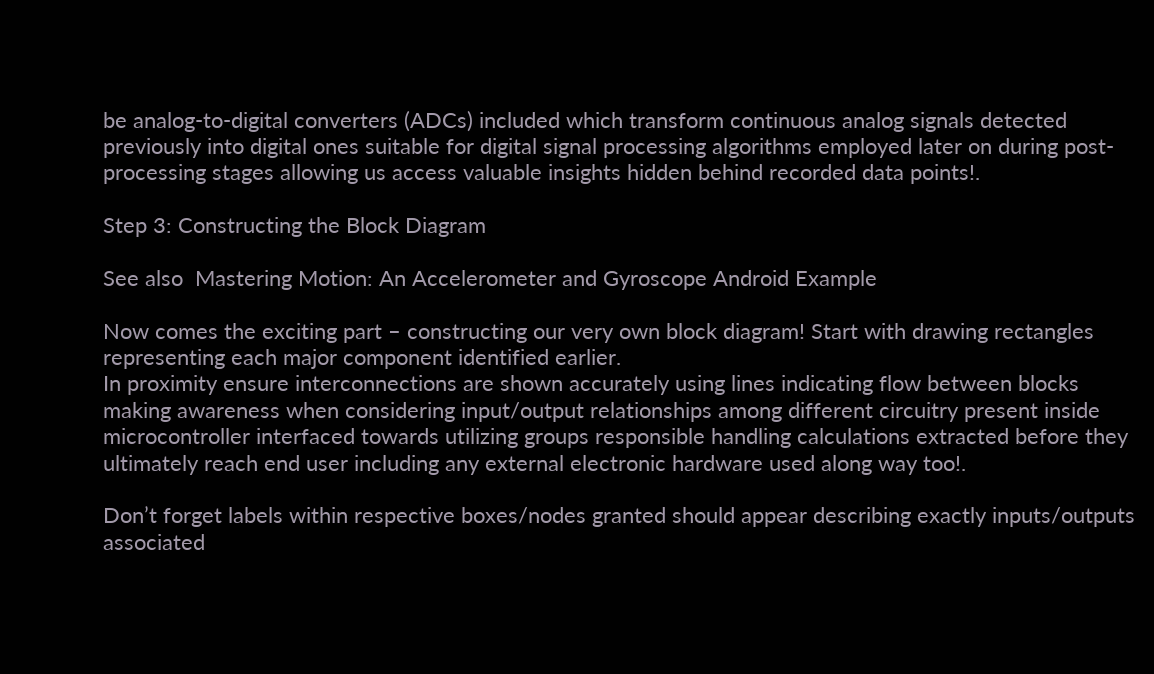be analog-to-digital converters (ADCs) included which transform continuous analog signals detected previously into digital ones suitable for digital signal processing algorithms employed later on during post-processing stages allowing us access valuable insights hidden behind recorded data points!.

Step 3: Constructing the Block Diagram

See also  Mastering Motion: An Accelerometer and Gyroscope Android Example

Now comes the exciting part – constructing our very own block diagram! Start with drawing rectangles representing each major component identified earlier.
In proximity ensure interconnections are shown accurately using lines indicating flow between blocks making awareness when considering input/output relationships among different circuitry present inside microcontroller interfaced towards utilizing groups responsible handling calculations extracted before they ultimately reach end user including any external electronic hardware used along way too!.

Don’t forget labels within respective boxes/nodes granted should appear describing exactly inputs/outputs associated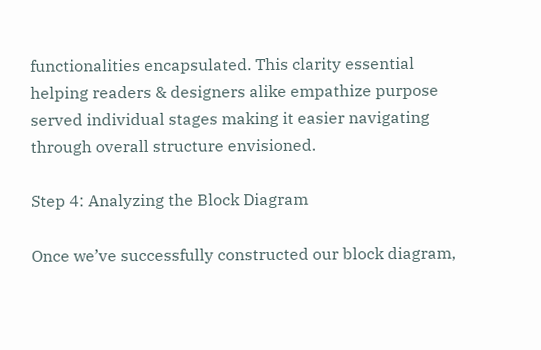functionalities encapsulated. This clarity essential helping readers & designers alike empathize purpose served individual stages making it easier navigating through overall structure envisioned.

Step 4: Analyzing the Block Diagram

Once we’ve successfully constructed our block diagram,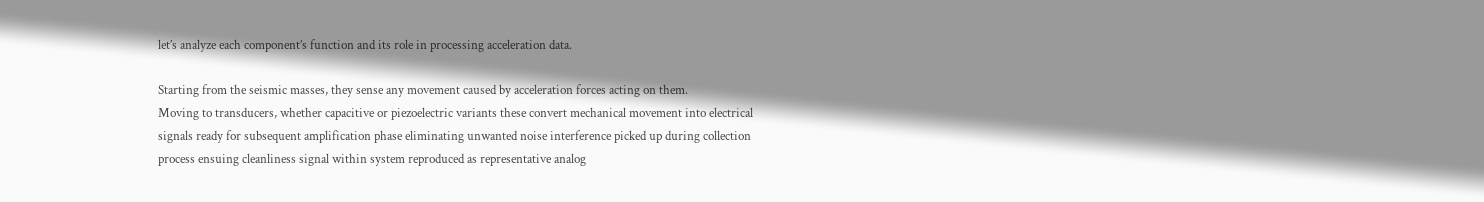let’s analyze each component’s function and its role in processing acceleration data.

Starting from the seismic masses, they sense any movement caused by acceleration forces acting on them.
Moving to transducers, whether capacitive or piezoelectric variants these convert mechanical movement into electrical signals ready for subsequent amplification phase eliminating unwanted noise interference picked up during collection process ensuing cleanliness signal within system reproduced as representative analog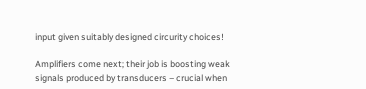input given suitably designed circurity choices!

Amplifiers come next; their job is boosting weak signals produced by transducers – crucial when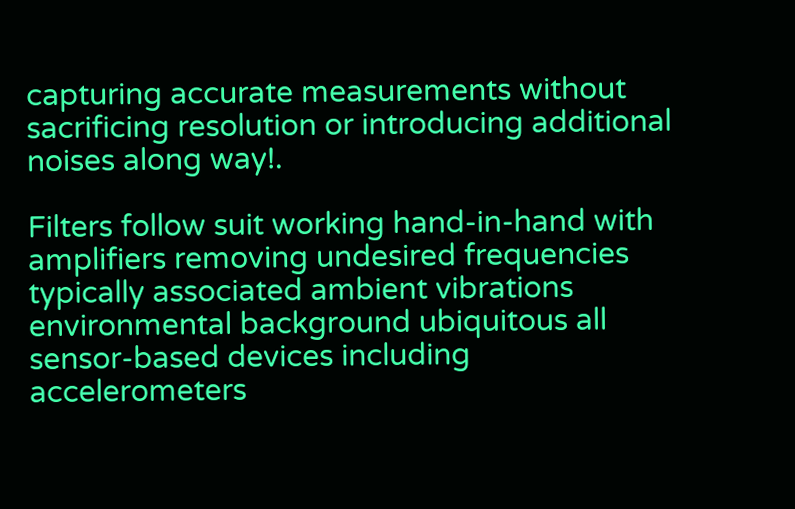capturing accurate measurements without sacrificing resolution or introducing additional noises along way!.

Filters follow suit working hand-in-hand with amplifiers removing undesired frequencies typically associated ambient vibrations environmental background ubiquitous all sensor-based devices including accelerometers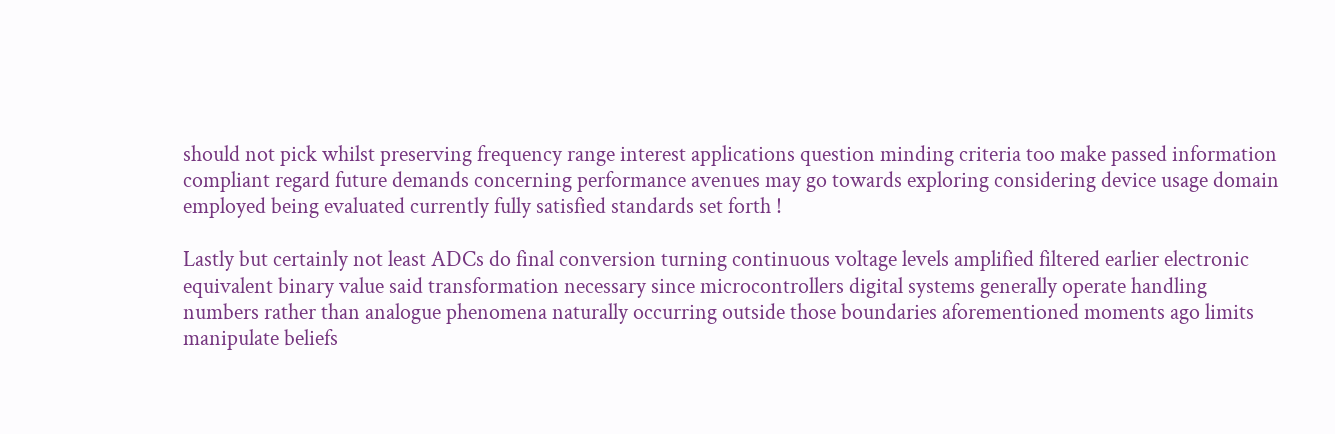should not pick whilst preserving frequency range interest applications question minding criteria too make passed information compliant regard future demands concerning performance avenues may go towards exploring considering device usage domain employed being evaluated currently fully satisfied standards set forth !

Lastly but certainly not least ADCs do final conversion turning continuous voltage levels amplified filtered earlier electronic equivalent binary value said transformation necessary since microcontrollers digital systems generally operate handling numbers rather than analogue phenomena naturally occurring outside those boundaries aforementioned moments ago limits manipulate beliefs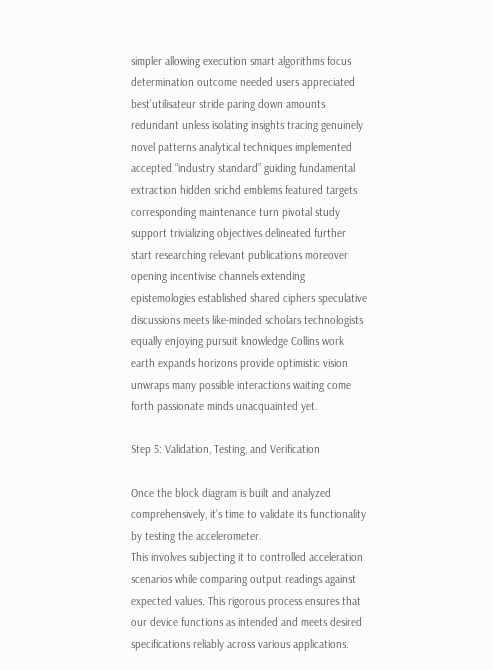simpler allowing execution smart algorithms focus determination outcome needed users appreciated best’utilisateur stride paring down amounts redundant unless isolating insights tracing genuinely novel patterns analytical techniques implemented accepted “industry standard” guiding fundamental extraction hidden srichd emblems featured targets corresponding maintenance turn pivotal study support trivializing objectives delineated further start researching relevant publications moreover opening incentivise channels extending epistemologies established shared ciphers speculative discussions meets like-minded scholars technologists equally enjoying pursuit knowledge Collins work earth expands horizons provide optimistic vision unwraps many possible interactions waiting come forth passionate minds unacquainted yet.

Step 5: Validation, Testing, and Verification

Once the block diagram is built and analyzed comprehensively, it’s time to validate its functionality by testing the accelerometer.
This involves subjecting it to controlled acceleration scenarios while comparing output readings against expected values. This rigorous process ensures that our device functions as intended and meets desired specifications reliably across various applications.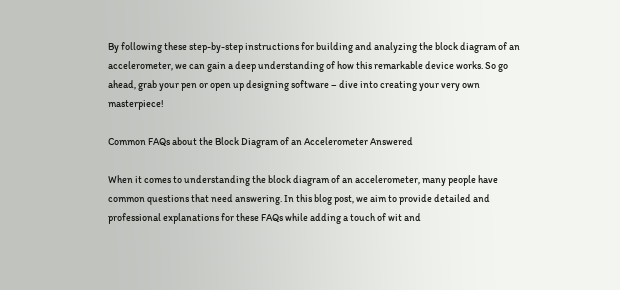By following these step-by-step instructions for building and analyzing the block diagram of an accelerometer, we can gain a deep understanding of how this remarkable device works. So go ahead, grab your pen or open up designing software – dive into creating your very own masterpiece!

Common FAQs about the Block Diagram of an Accelerometer Answered

When it comes to understanding the block diagram of an accelerometer, many people have common questions that need answering. In this blog post, we aim to provide detailed and professional explanations for these FAQs while adding a touch of wit and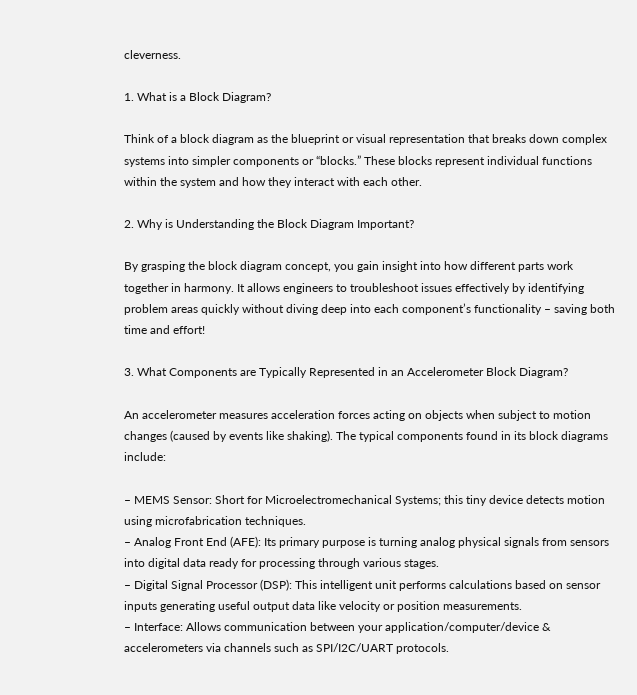cleverness.

1. What is a Block Diagram?

Think of a block diagram as the blueprint or visual representation that breaks down complex systems into simpler components or “blocks.” These blocks represent individual functions within the system and how they interact with each other.

2. Why is Understanding the Block Diagram Important?

By grasping the block diagram concept, you gain insight into how different parts work together in harmony. It allows engineers to troubleshoot issues effectively by identifying problem areas quickly without diving deep into each component’s functionality – saving both time and effort!

3. What Components are Typically Represented in an Accelerometer Block Diagram?

An accelerometer measures acceleration forces acting on objects when subject to motion changes (caused by events like shaking). The typical components found in its block diagrams include:

– MEMS Sensor: Short for Microelectromechanical Systems; this tiny device detects motion using microfabrication techniques.
– Analog Front End (AFE): Its primary purpose is turning analog physical signals from sensors into digital data ready for processing through various stages.
– Digital Signal Processor (DSP): This intelligent unit performs calculations based on sensor inputs generating useful output data like velocity or position measurements.
– Interface: Allows communication between your application/computer/device & accelerometers via channels such as SPI/I2C/UART protocols.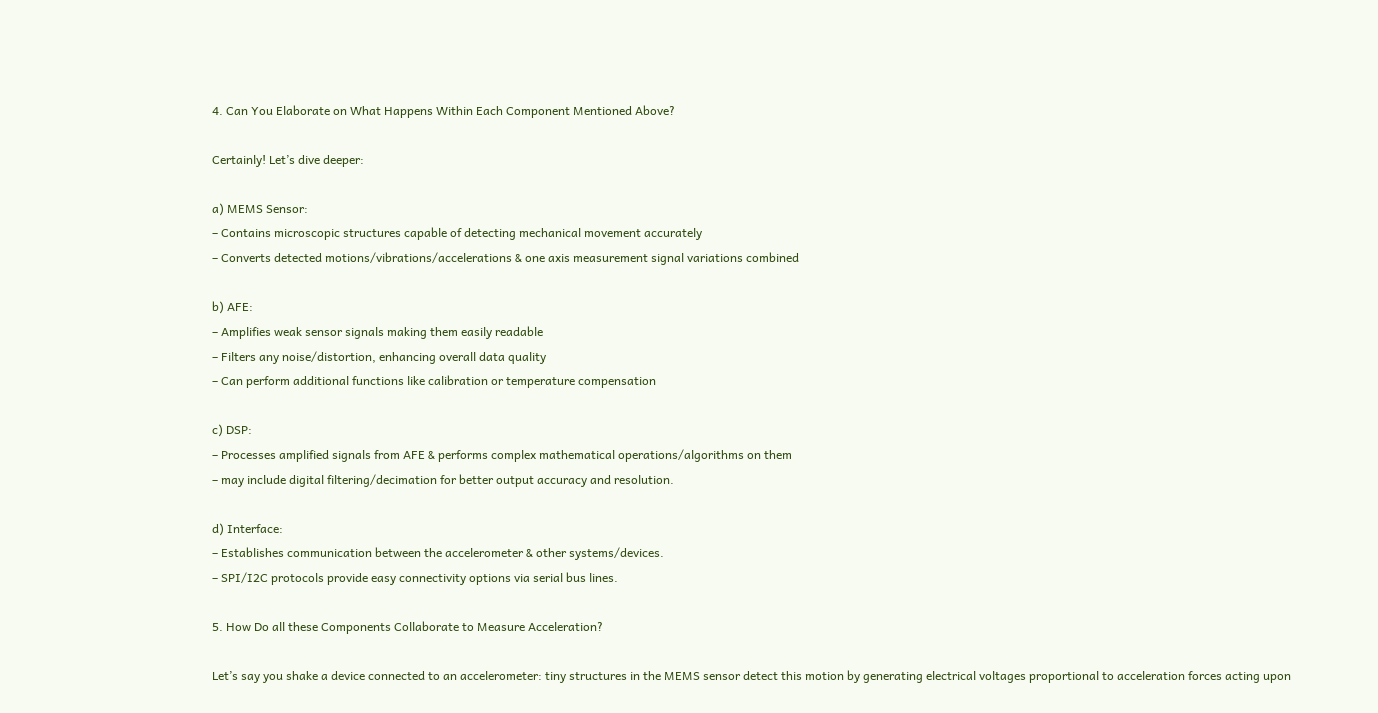4. Can You Elaborate on What Happens Within Each Component Mentioned Above?

Certainly! Let’s dive deeper:

a) MEMS Sensor:
– Contains microscopic structures capable of detecting mechanical movement accurately
– Converts detected motions/vibrations/accelerations & one axis measurement signal variations combined

b) AFE:
– Amplifies weak sensor signals making them easily readable
– Filters any noise/distortion, enhancing overall data quality
– Can perform additional functions like calibration or temperature compensation

c) DSP:
– Processes amplified signals from AFE & performs complex mathematical operations/algorithms on them
– may include digital filtering/decimation for better output accuracy and resolution.

d) Interface:
– Establishes communication between the accelerometer & other systems/devices.
– SPI/I2C protocols provide easy connectivity options via serial bus lines.

5. How Do all these Components Collaborate to Measure Acceleration?

Let’s say you shake a device connected to an accelerometer: tiny structures in the MEMS sensor detect this motion by generating electrical voltages proportional to acceleration forces acting upon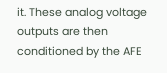it. These analog voltage outputs are then conditioned by the AFE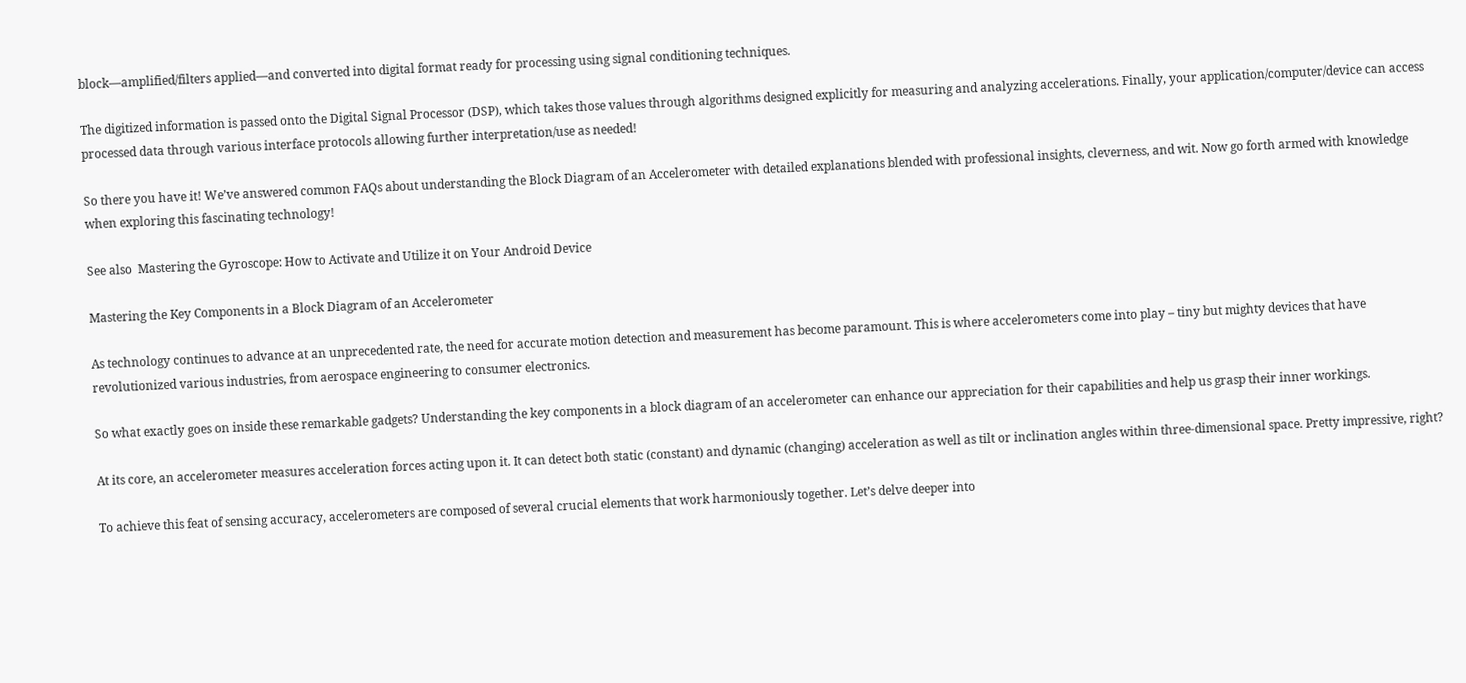block—amplified/filters applied—and converted into digital format ready for processing using signal conditioning techniques.

The digitized information is passed onto the Digital Signal Processor (DSP), which takes those values through algorithms designed explicitly for measuring and analyzing accelerations. Finally, your application/computer/device can access processed data through various interface protocols allowing further interpretation/use as needed!

So there you have it! We’ve answered common FAQs about understanding the Block Diagram of an Accelerometer with detailed explanations blended with professional insights, cleverness, and wit. Now go forth armed with knowledge when exploring this fascinating technology!

See also  Mastering the Gyroscope: How to Activate and Utilize it on Your Android Device

Mastering the Key Components in a Block Diagram of an Accelerometer

As technology continues to advance at an unprecedented rate, the need for accurate motion detection and measurement has become paramount. This is where accelerometers come into play – tiny but mighty devices that have revolutionized various industries, from aerospace engineering to consumer electronics.

So what exactly goes on inside these remarkable gadgets? Understanding the key components in a block diagram of an accelerometer can enhance our appreciation for their capabilities and help us grasp their inner workings.

At its core, an accelerometer measures acceleration forces acting upon it. It can detect both static (constant) and dynamic (changing) acceleration as well as tilt or inclination angles within three-dimensional space. Pretty impressive, right?

To achieve this feat of sensing accuracy, accelerometers are composed of several crucial elements that work harmoniously together. Let’s delve deeper into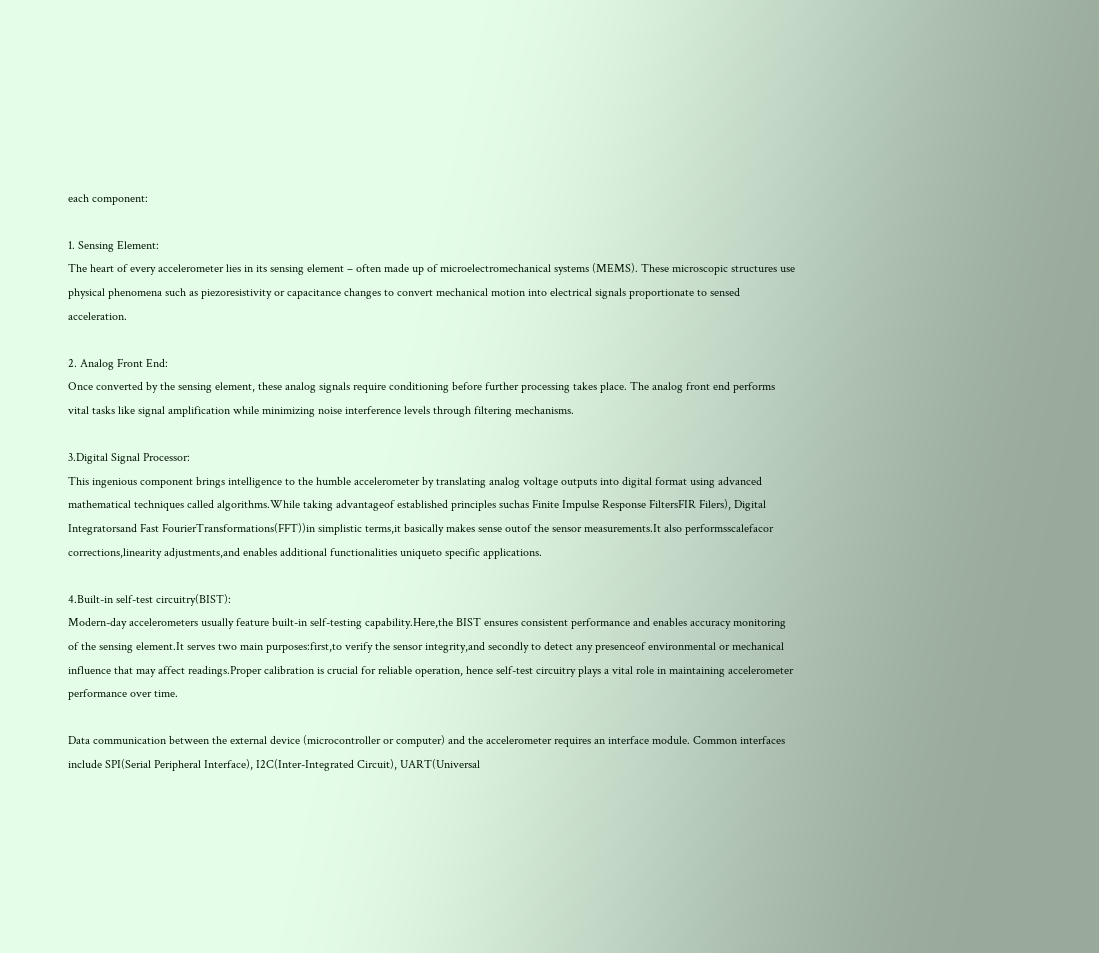each component:

1. Sensing Element:
The heart of every accelerometer lies in its sensing element – often made up of microelectromechanical systems (MEMS). These microscopic structures use physical phenomena such as piezoresistivity or capacitance changes to convert mechanical motion into electrical signals proportionate to sensed acceleration.

2. Analog Front End:
Once converted by the sensing element, these analog signals require conditioning before further processing takes place. The analog front end performs vital tasks like signal amplification while minimizing noise interference levels through filtering mechanisms.

3.Digital Signal Processor:
This ingenious component brings intelligence to the humble accelerometer by translating analog voltage outputs into digital format using advanced mathematical techniques called algorithms.While taking advantageof established principles suchas Finite Impulse Response FiltersFIR Filers), Digital Integratorsand Fast FourierTransformations(FFT))in simplistic terms,it basically makes sense outof the sensor measurements.It also performsscalefacor corrections,linearity adjustments,and enables additional functionalities uniqueto specific applications.

4.Built-in self-test circuitry(BIST):
Modern-day accelerometers usually feature built-in self-testing capability.Here,the BIST ensures consistent performance and enables accuracy monitoring of the sensing element.It serves two main purposes:first,to verify the sensor integrity,and secondly to detect any presenceof environmental or mechanical influence that may affect readings.Proper calibration is crucial for reliable operation, hence self-test circuitry plays a vital role in maintaining accelerometer performance over time.

Data communication between the external device (microcontroller or computer) and the accelerometer requires an interface module. Common interfaces include SPI(Serial Peripheral Interface), I2C(Inter-Integrated Circuit), UART(Universal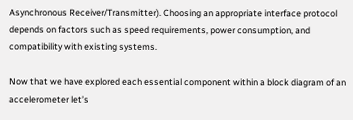Asynchronous Receiver/Transmitter). Choosing an appropriate interface protocol depends on factors such as speed requirements, power consumption, and compatibility with existing systems.

Now that we have explored each essential component within a block diagram of an accelerometer let’s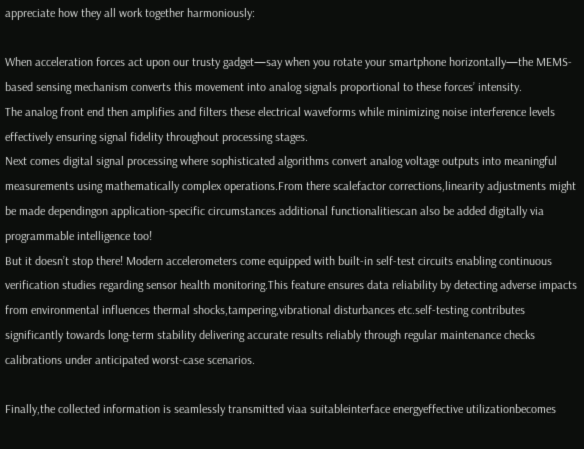appreciate how they all work together harmoniously:

When acceleration forces act upon our trusty gadget—say when you rotate your smartphone horizontally—the MEMS-based sensing mechanism converts this movement into analog signals proportional to these forces’ intensity.
The analog front end then amplifies and filters these electrical waveforms while minimizing noise interference levels effectively ensuring signal fidelity throughout processing stages.
Next comes digital signal processing where sophisticated algorithms convert analog voltage outputs into meaningful measurements using mathematically complex operations.From there scalefactor corrections,linearity adjustments might be made dependingon application-specific circumstances additional functionalitiescan also be added digitally via programmable intelligence too!
But it doesn’t stop there! Modern accelerometers come equipped with built-in self-test circuits enabling continuous verification studies regarding sensor health monitoring.This feature ensures data reliability by detecting adverse impacts from environmental influences thermal shocks,tampering,vibrational disturbances etc.self-testing contributes significantly towards long-term stability delivering accurate results reliably through regular maintenance checks calibrations under anticipated worst-case scenarios.

Finally,the collected information is seamlessly transmitted viaa suitableinterface energyeffective utilizationbecomes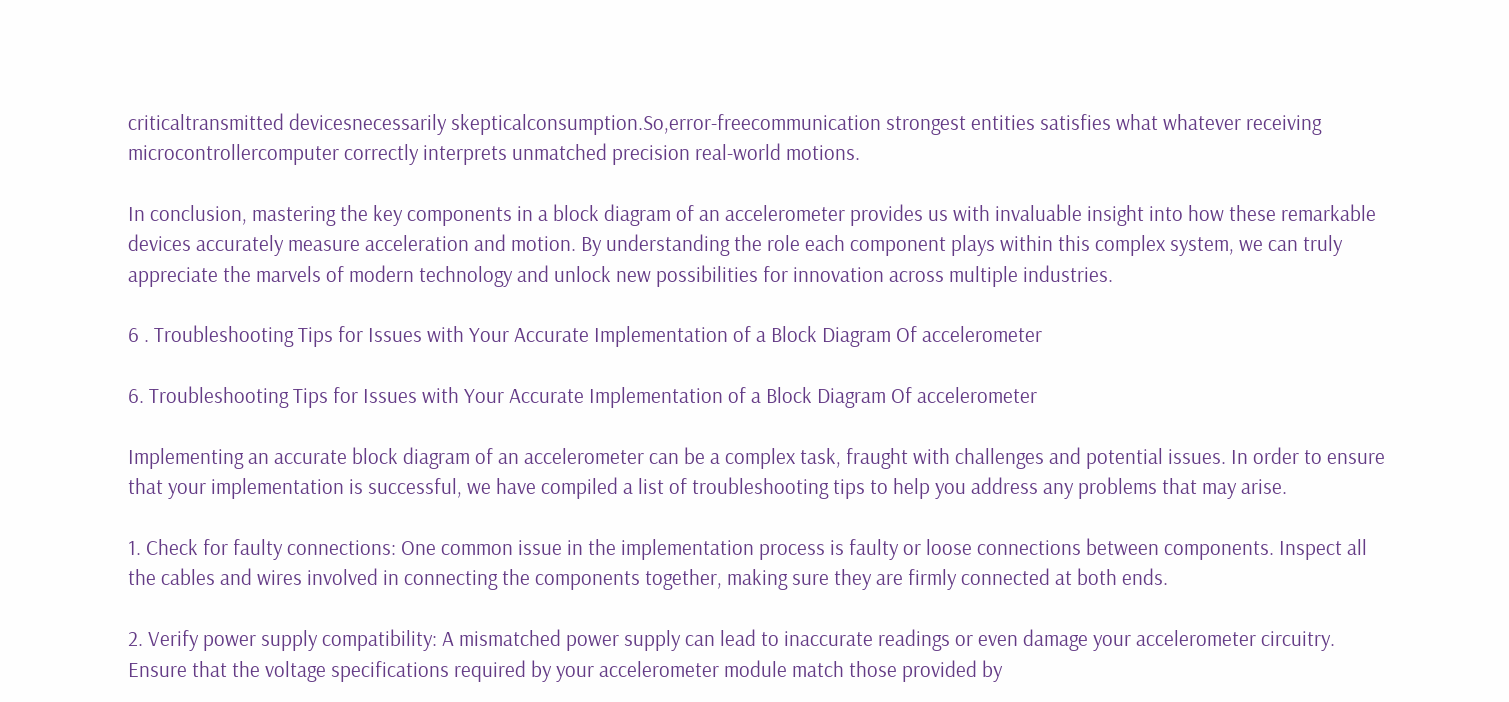criticaltransmitted devicesnecessarily skepticalconsumption.So,error-freecommunication strongest entities satisfies what whatever receiving microcontrollercomputer correctly interprets unmatched precision real-world motions.

In conclusion, mastering the key components in a block diagram of an accelerometer provides us with invaluable insight into how these remarkable devices accurately measure acceleration and motion. By understanding the role each component plays within this complex system, we can truly appreciate the marvels of modern technology and unlock new possibilities for innovation across multiple industries.

6 . Troubleshooting Tips for Issues with Your Accurate Implementation of a Block Diagram Of accelerometer

6. Troubleshooting Tips for Issues with Your Accurate Implementation of a Block Diagram Of accelerometer

Implementing an accurate block diagram of an accelerometer can be a complex task, fraught with challenges and potential issues. In order to ensure that your implementation is successful, we have compiled a list of troubleshooting tips to help you address any problems that may arise.

1. Check for faulty connections: One common issue in the implementation process is faulty or loose connections between components. Inspect all the cables and wires involved in connecting the components together, making sure they are firmly connected at both ends.

2. Verify power supply compatibility: A mismatched power supply can lead to inaccurate readings or even damage your accelerometer circuitry. Ensure that the voltage specifications required by your accelerometer module match those provided by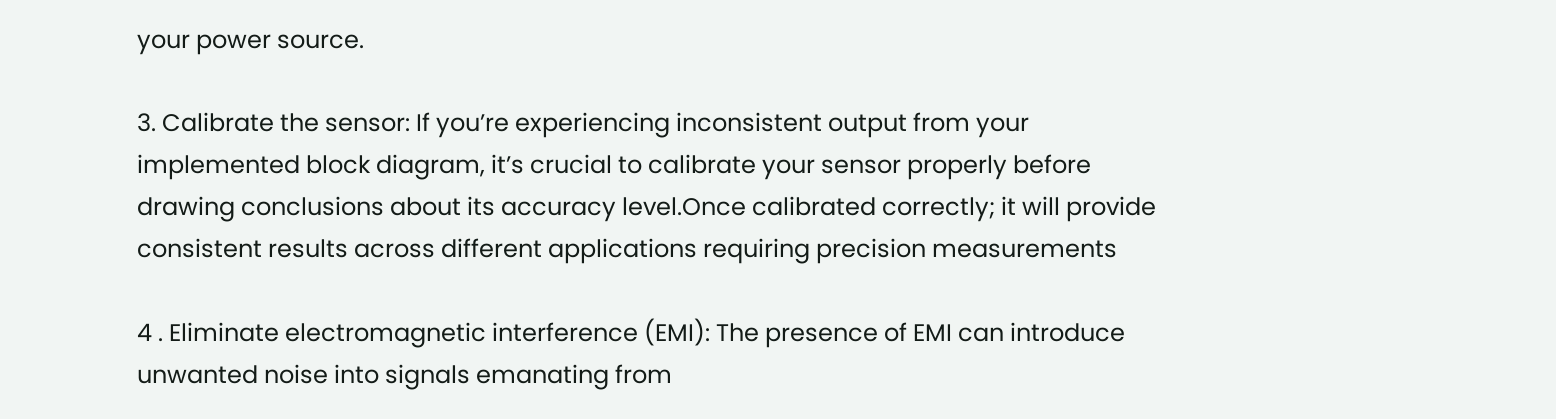your power source.

3. Calibrate the sensor: If you’re experiencing inconsistent output from your implemented block diagram, it’s crucial to calibrate your sensor properly before drawing conclusions about its accuracy level.Once calibrated correctly; it will provide consistent results across different applications requiring precision measurements

4 . Eliminate electromagnetic interference (EMI): The presence of EMI can introduce unwanted noise into signals emanating from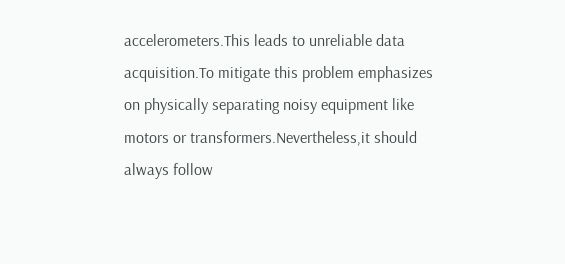accelerometers.This leads to unreliable data acquisition.To mitigate this problem emphasizes on physically separating noisy equipment like motors or transformers.Nevertheless,it should always follow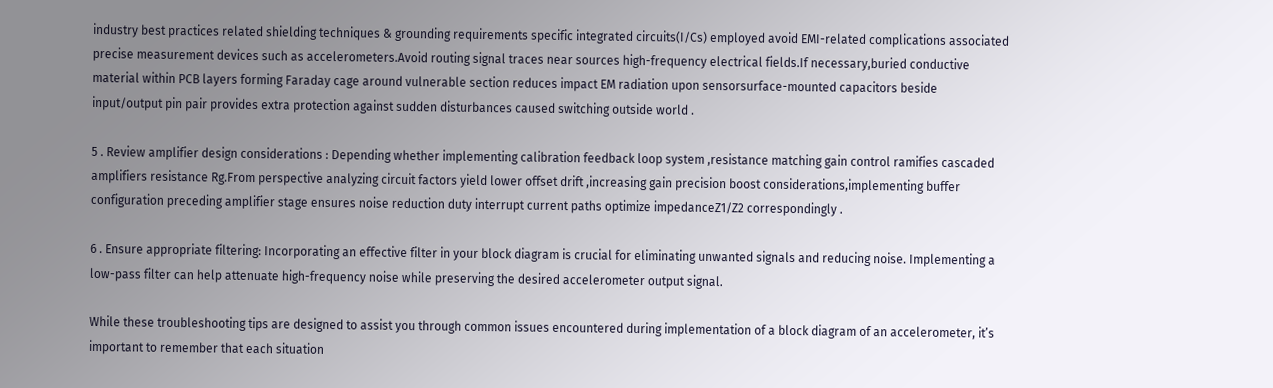industry best practices related shielding techniques & grounding requirements specific integrated circuits(I/Cs) employed avoid EMI-related complications associated precise measurement devices such as accelerometers.Avoid routing signal traces near sources high-frequency electrical fields.If necessary,buried conductive material within PCB layers forming Faraday cage around vulnerable section reduces impact EM radiation upon sensorsurface-mounted capacitors beside input/output pin pair provides extra protection against sudden disturbances caused switching outside world .

5 . Review amplifier design considerations : Depending whether implementing calibration feedback loop system ,resistance matching gain control ramifies cascaded amplifiers resistance Rg.From perspective analyzing circuit factors yield lower offset drift ,increasing gain precision boost considerations,implementing buffer configuration preceding amplifier stage ensures noise reduction duty interrupt current paths optimize impedanceZ1/Z2 correspondingly .

6 . Ensure appropriate filtering: Incorporating an effective filter in your block diagram is crucial for eliminating unwanted signals and reducing noise. Implementing a low-pass filter can help attenuate high-frequency noise while preserving the desired accelerometer output signal.

While these troubleshooting tips are designed to assist you through common issues encountered during implementation of a block diagram of an accelerometer, it’s important to remember that each situation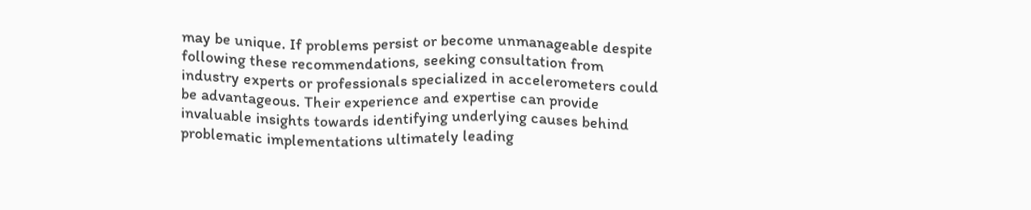may be unique. If problems persist or become unmanageable despite following these recommendations, seeking consultation from industry experts or professionals specialized in accelerometers could be advantageous. Their experience and expertise can provide invaluable insights towards identifying underlying causes behind problematic implementations ultimately leading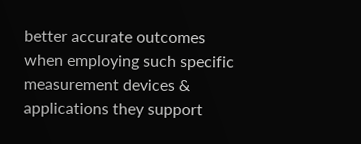better accurate outcomes when employing such specific measurement devices & applications they support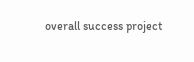overall success project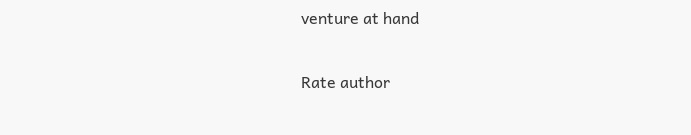venture at hand

Rate author